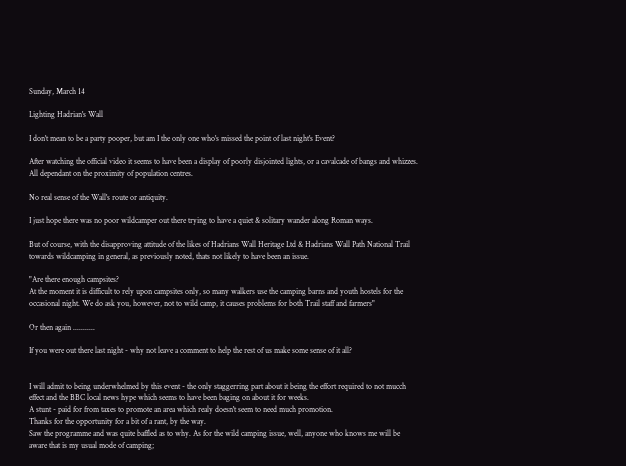Sunday, March 14

Lighting Hadrian's Wall

I don't mean to be a party pooper, but am I the only one who's missed the point of last night's Event?

After watching the official video it seems to have been a display of poorly disjointed lights, or a cavalcade of bangs and whizzes. All dependant on the proximity of population centres.

No real sense of the Wall's route or antiquity.

I just hope there was no poor wildcamper out there trying to have a quiet & solitary wander along Roman ways.

But of course, with the disapproving attitude of the likes of Hadrians Wall Heritage Ltd & Hadrians Wall Path National Trail towards wildcamping in general, as previously noted, thats not likely to have been an issue.

"Are there enough campsites?
At the moment it is difficult to rely upon campsites only, so many walkers use the camping barns and youth hostels for the occasional night. We do ask you, however, not to wild camp, it causes problems for both Trail staff and farmers"

Or then again ...........

If you were out there last night - why not leave a comment to help the rest of us make some sense of it all?


I will admit to being underwhelmed by this event - the only staggerring part about it being the effort required to not mucch effect and the BBC local news hype which seems to have been baging on about it for weeks.
A stunt - paid for from taxes to promote an area which realy doesn't seem to need much promotion.
Thanks for the opportunity for a bit of a rant, by the way.
Saw the programme and was quite baffled as to why. As for the wild camping issue, well, anyone who knows me will be aware that is my usual mode of camping;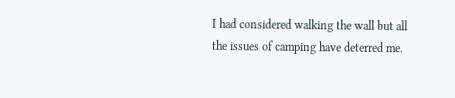I had considered walking the wall but all the issues of camping have deterred me.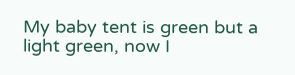My baby tent is green but a light green, now I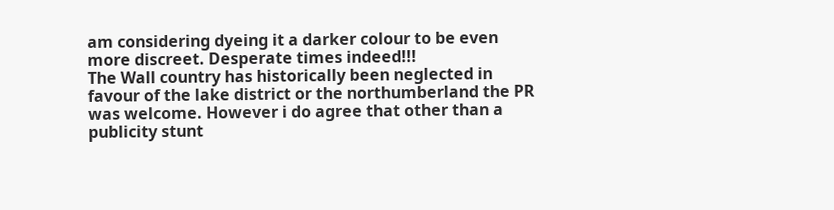am considering dyeing it a darker colour to be even more discreet. Desperate times indeed!!!
The Wall country has historically been neglected in favour of the lake district or the northumberland the PR was welcome. However i do agree that other than a publicity stunt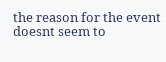the reason for the event doesnt seem to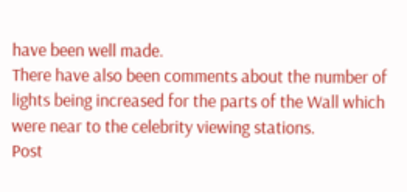have been well made.
There have also been comments about the number of lights being increased for the parts of the Wall which were near to the celebrity viewing stations.
Post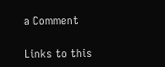a Comment

Links to this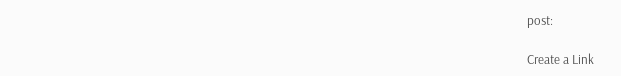post:

Create a Link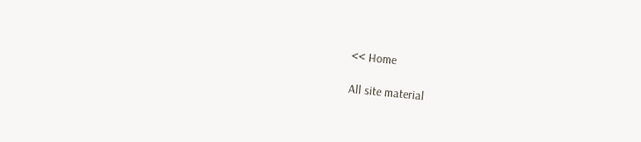<< Home

All site material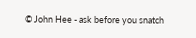© John Hee - ask before you snatch